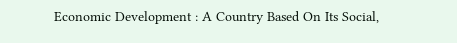Economic Development : A Country Based On Its Social,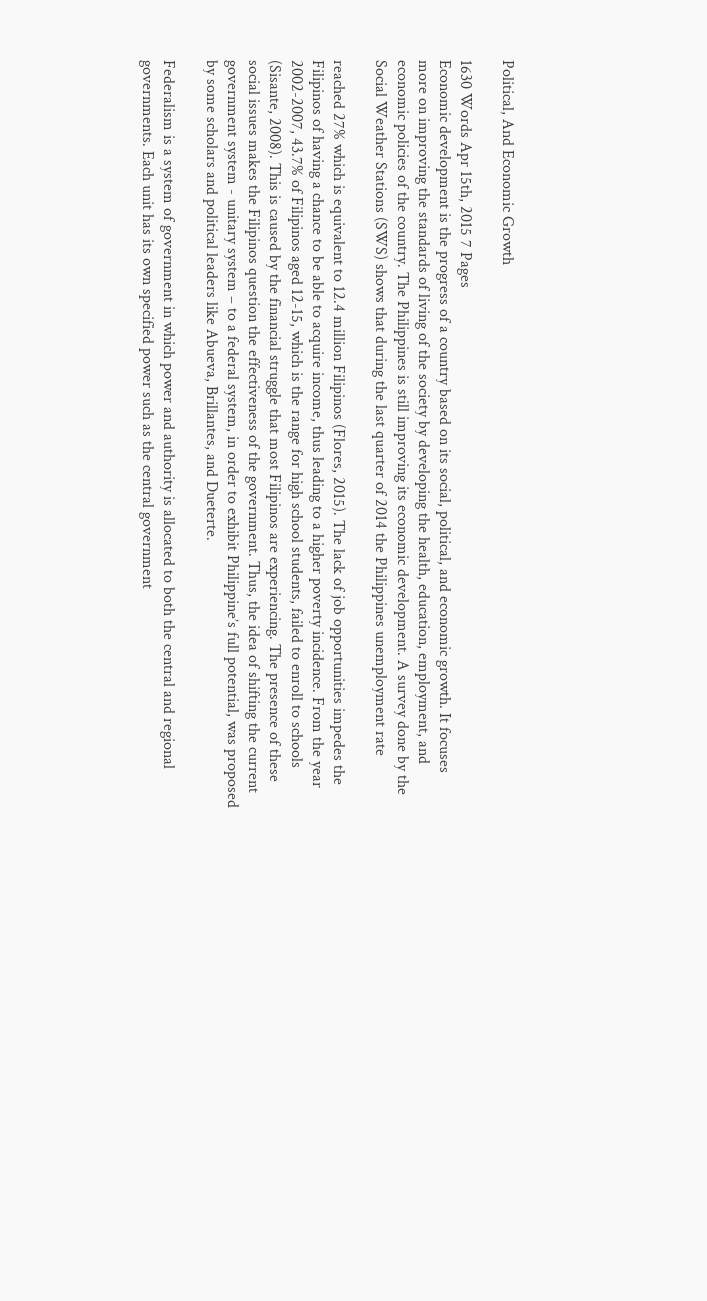Political, And Economic Growth

1630 Words Apr 15th, 2015 7 Pages
Economic development is the progress of a country based on its social, political, and economic growth. It focuses more on improving the standards of living of the society by developing the health, education, employment, and economic policies of the country. The Philippines is still improving its economic development. A survey done by the Social Weather Stations (SWS) shows that during the last quarter of 2014 the Philippines unemployment rate

reached 27% which is equivalent to 12.4 million Filipinos (Flores, 2015). The lack of job opportunities impedes the Filipinos of having a chance to be able to acquire income, thus leading to a higher poverty incidence. From the year 2002-2007, 43.7% of Filipinos aged 12-15, which is the range for high school students, failed to enroll to schools (Sisante, 2008). This is caused by the financial struggle that most Filipinos are experiencing. The presence of these social issues makes the Filipinos question the effectiveness of the government. Thus, the idea of shifting the current government system - unitary system – to a federal system, in order to exhibit Philippine’s full potential, was proposed by some scholars and political leaders like Abueva, Brillantes, and Dueterte.

Federalism is a system of government in which power and authority is allocated to both the central and regional governments. Each unit has its own specified power such as the central government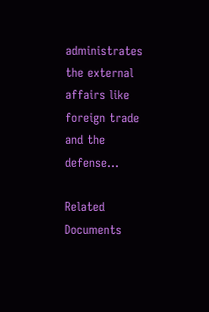administrates the external affairs like foreign trade and the defense…

Related Documents